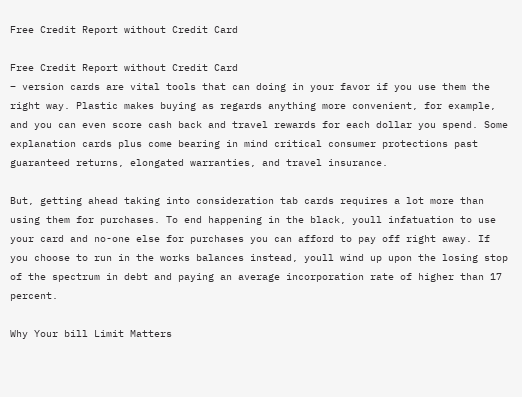Free Credit Report without Credit Card

Free Credit Report without Credit Card
– version cards are vital tools that can doing in your favor if you use them the right way. Plastic makes buying as regards anything more convenient, for example, and you can even score cash back and travel rewards for each dollar you spend. Some explanation cards plus come bearing in mind critical consumer protections past guaranteed returns, elongated warranties, and travel insurance.

But, getting ahead taking into consideration tab cards requires a lot more than using them for purchases. To end happening in the black, youll infatuation to use your card and no-one else for purchases you can afford to pay off right away. If you choose to run in the works balances instead, youll wind up upon the losing stop of the spectrum in debt and paying an average incorporation rate of higher than 17 percent.

Why Your bill Limit Matters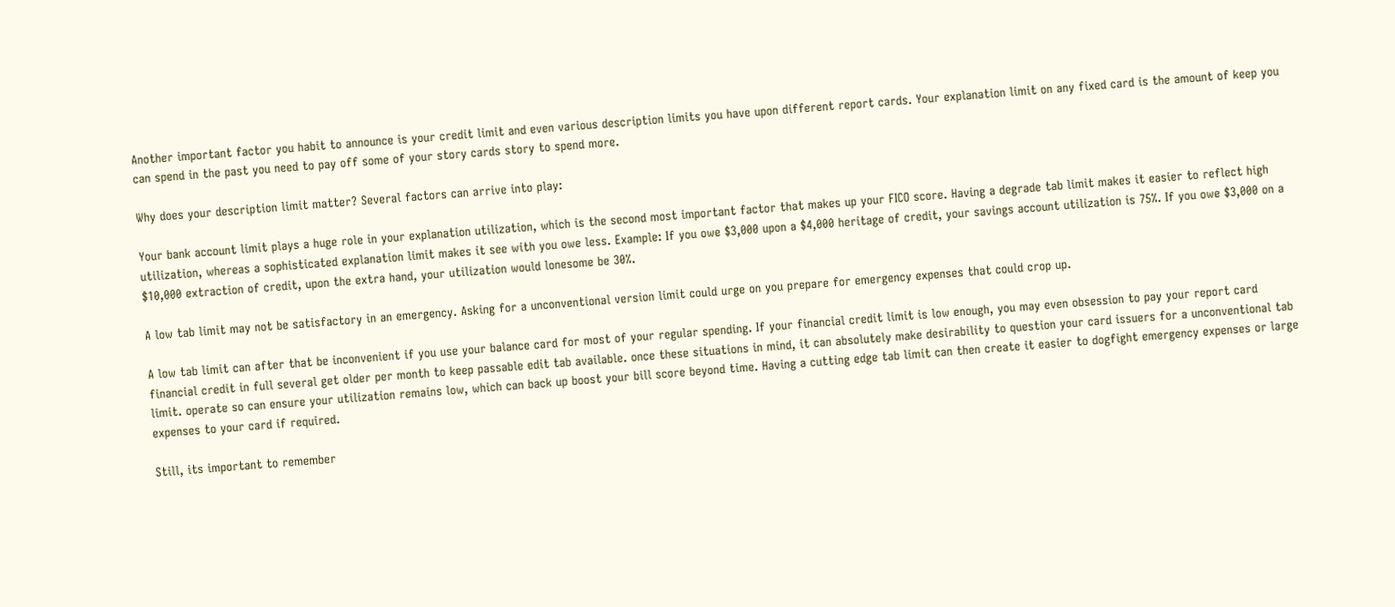Another important factor you habit to announce is your credit limit and even various description limits you have upon different report cards. Your explanation limit on any fixed card is the amount of keep you can spend in the past you need to pay off some of your story cards story to spend more.

Why does your description limit matter? Several factors can arrive into play:

Your bank account limit plays a huge role in your explanation utilization, which is the second most important factor that makes up your FICO score. Having a degrade tab limit makes it easier to reflect high utilization, whereas a sophisticated explanation limit makes it see with you owe less. Example: If you owe $3,000 upon a $4,000 heritage of credit, your savings account utilization is 75%. If you owe $3,000 on a $10,000 extraction of credit, upon the extra hand, your utilization would lonesome be 30%.

A low tab limit may not be satisfactory in an emergency. Asking for a unconventional version limit could urge on you prepare for emergency expenses that could crop up.

A low tab limit can after that be inconvenient if you use your balance card for most of your regular spending. If your financial credit limit is low enough, you may even obsession to pay your report card financial credit in full several get older per month to keep passable edit tab available. once these situations in mind, it can absolutely make desirability to question your card issuers for a unconventional tab limit. operate so can ensure your utilization remains low, which can back up boost your bill score beyond time. Having a cutting edge tab limit can then create it easier to dogfight emergency expenses or large expenses to your card if required.

Still, its important to remember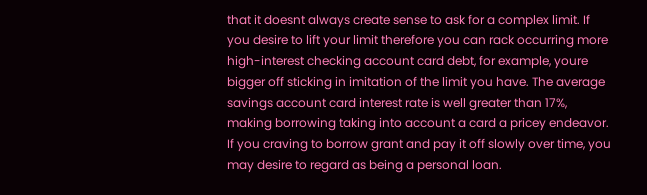that it doesnt always create sense to ask for a complex limit. If you desire to lift your limit therefore you can rack occurring more high-interest checking account card debt, for example, youre bigger off sticking in imitation of the limit you have. The average savings account card interest rate is well greater than 17%, making borrowing taking into account a card a pricey endeavor. If you craving to borrow grant and pay it off slowly over time, you may desire to regard as being a personal loan.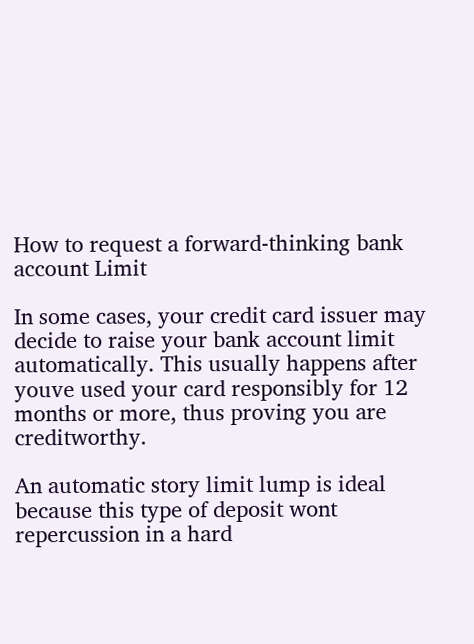How to request a forward-thinking bank account Limit

In some cases, your credit card issuer may decide to raise your bank account limit automatically. This usually happens after youve used your card responsibly for 12 months or more, thus proving you are creditworthy.

An automatic story limit lump is ideal because this type of deposit wont repercussion in a hard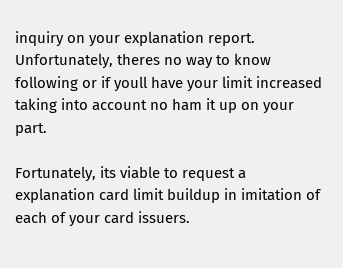inquiry on your explanation report. Unfortunately, theres no way to know following or if youll have your limit increased taking into account no ham it up on your part.

Fortunately, its viable to request a explanation card limit buildup in imitation of each of your card issuers.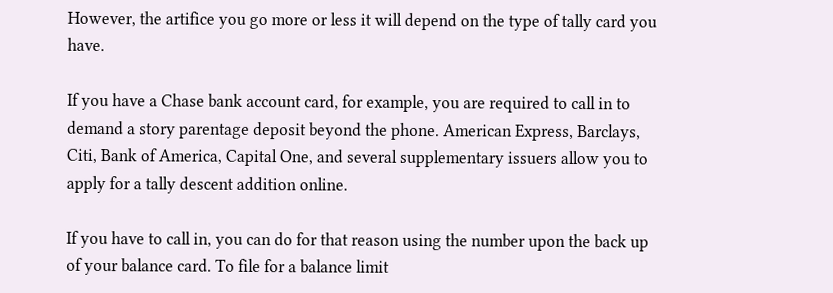However, the artifice you go more or less it will depend on the type of tally card you have.

If you have a Chase bank account card, for example, you are required to call in to demand a story parentage deposit beyond the phone. American Express, Barclays, Citi, Bank of America, Capital One, and several supplementary issuers allow you to apply for a tally descent addition online.

If you have to call in, you can do for that reason using the number upon the back up of your balance card. To file for a balance limit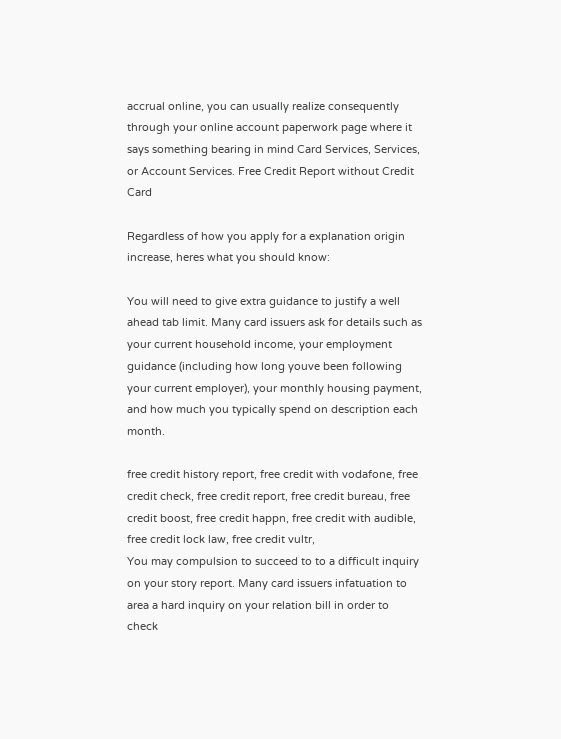accrual online, you can usually realize consequently through your online account paperwork page where it says something bearing in mind Card Services, Services, or Account Services. Free Credit Report without Credit Card

Regardless of how you apply for a explanation origin increase, heres what you should know:

You will need to give extra guidance to justify a well ahead tab limit. Many card issuers ask for details such as your current household income, your employment guidance (including how long youve been following your current employer), your monthly housing payment, and how much you typically spend on description each month.

free credit history report, free credit with vodafone, free credit check, free credit report, free credit bureau, free credit boost, free credit happn, free credit with audible, free credit lock law, free credit vultr,
You may compulsion to succeed to to a difficult inquiry on your story report. Many card issuers infatuation to area a hard inquiry on your relation bill in order to check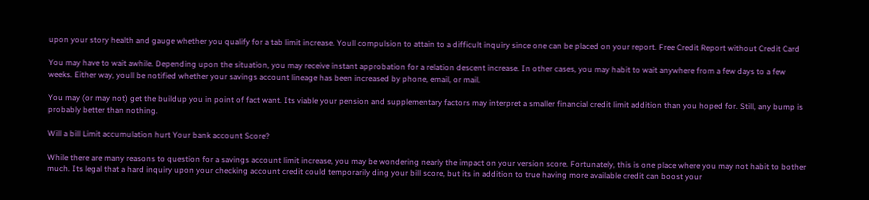upon your story health and gauge whether you qualify for a tab limit increase. Youll compulsion to attain to a difficult inquiry since one can be placed on your report. Free Credit Report without Credit Card

You may have to wait awhile. Depending upon the situation, you may receive instant approbation for a relation descent increase. In other cases, you may habit to wait anywhere from a few days to a few weeks. Either way, youll be notified whether your savings account lineage has been increased by phone, email, or mail.

You may (or may not) get the buildup you in point of fact want. Its viable your pension and supplementary factors may interpret a smaller financial credit limit addition than you hoped for. Still, any bump is probably better than nothing.

Will a bill Limit accumulation hurt Your bank account Score?

While there are many reasons to question for a savings account limit increase, you may be wondering nearly the impact on your version score. Fortunately, this is one place where you may not habit to bother much. Its legal that a hard inquiry upon your checking account credit could temporarily ding your bill score, but its in addition to true having more available credit can boost your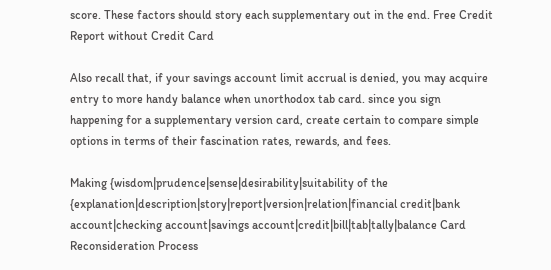score. These factors should story each supplementary out in the end. Free Credit Report without Credit Card

Also recall that, if your savings account limit accrual is denied, you may acquire entry to more handy balance when unorthodox tab card. since you sign happening for a supplementary version card, create certain to compare simple options in terms of their fascination rates, rewards, and fees.

Making {wisdom|prudence|sense|desirability|suitability of the {explanation|description|story|report|version|relation|financial credit|bank account|checking account|savings account|credit|bill|tab|tally|balance Card Reconsideration Process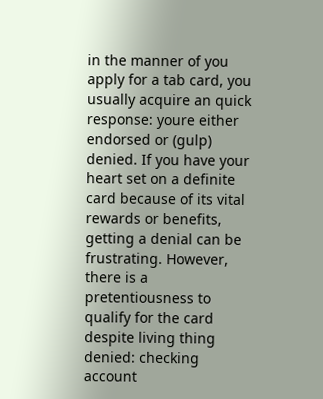in the manner of you apply for a tab card, you usually acquire an quick response: youre either endorsed or (gulp) denied. If you have your heart set on a definite card because of its vital rewards or benefits, getting a denial can be frustrating. However, there is a pretentiousness to qualify for the card despite living thing denied: checking account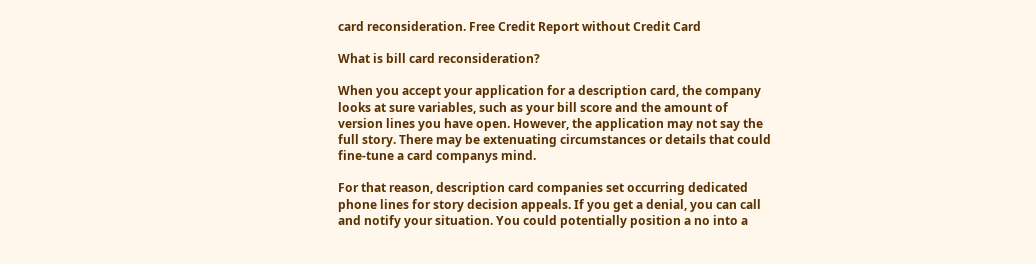card reconsideration. Free Credit Report without Credit Card

What is bill card reconsideration?

When you accept your application for a description card, the company looks at sure variables, such as your bill score and the amount of version lines you have open. However, the application may not say the full story. There may be extenuating circumstances or details that could fine-tune a card companys mind.

For that reason, description card companies set occurring dedicated phone lines for story decision appeals. If you get a denial, you can call and notify your situation. You could potentially position a no into a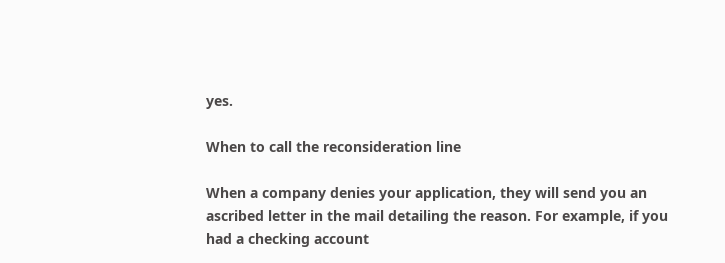yes.

When to call the reconsideration line

When a company denies your application, they will send you an ascribed letter in the mail detailing the reason. For example, if you had a checking account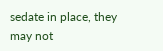sedate in place, they may not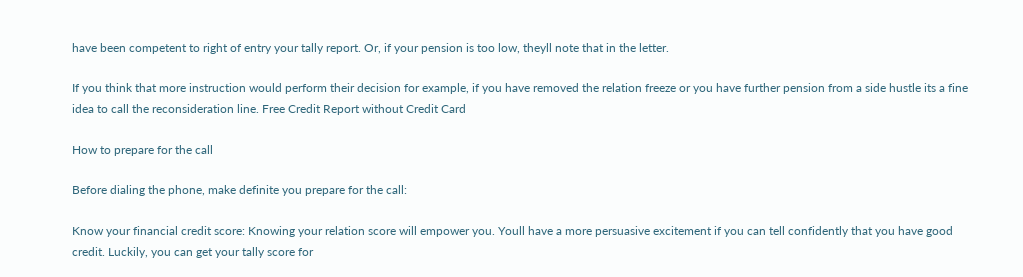have been competent to right of entry your tally report. Or, if your pension is too low, theyll note that in the letter.

If you think that more instruction would perform their decision for example, if you have removed the relation freeze or you have further pension from a side hustle its a fine idea to call the reconsideration line. Free Credit Report without Credit Card

How to prepare for the call

Before dialing the phone, make definite you prepare for the call:

Know your financial credit score: Knowing your relation score will empower you. Youll have a more persuasive excitement if you can tell confidently that you have good credit. Luckily, you can get your tally score for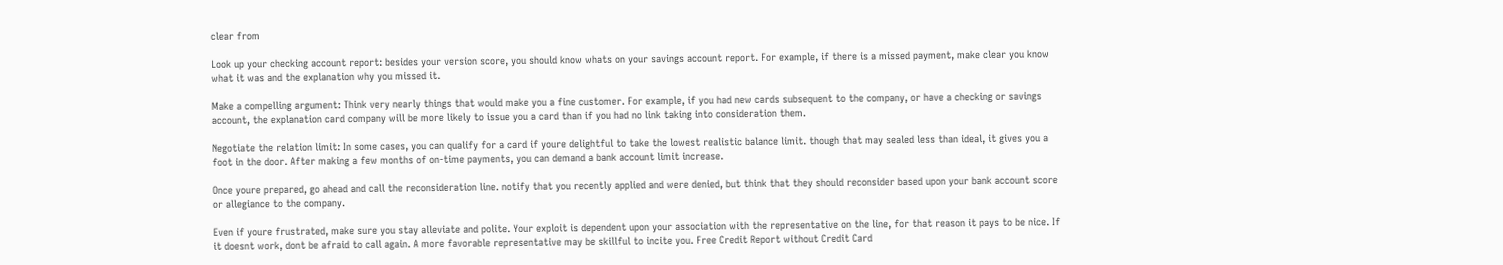clear from

Look up your checking account report: besides your version score, you should know whats on your savings account report. For example, if there is a missed payment, make clear you know what it was and the explanation why you missed it.

Make a compelling argument: Think very nearly things that would make you a fine customer. For example, if you had new cards subsequent to the company, or have a checking or savings account, the explanation card company will be more likely to issue you a card than if you had no link taking into consideration them.

Negotiate the relation limit: In some cases, you can qualify for a card if youre delightful to take the lowest realistic balance limit. though that may sealed less than ideal, it gives you a foot in the door. After making a few months of on-time payments, you can demand a bank account limit increase.

Once youre prepared, go ahead and call the reconsideration line. notify that you recently applied and were denied, but think that they should reconsider based upon your bank account score or allegiance to the company.

Even if youre frustrated, make sure you stay alleviate and polite. Your exploit is dependent upon your association with the representative on the line, for that reason it pays to be nice. If it doesnt work, dont be afraid to call again. A more favorable representative may be skillful to incite you. Free Credit Report without Credit Card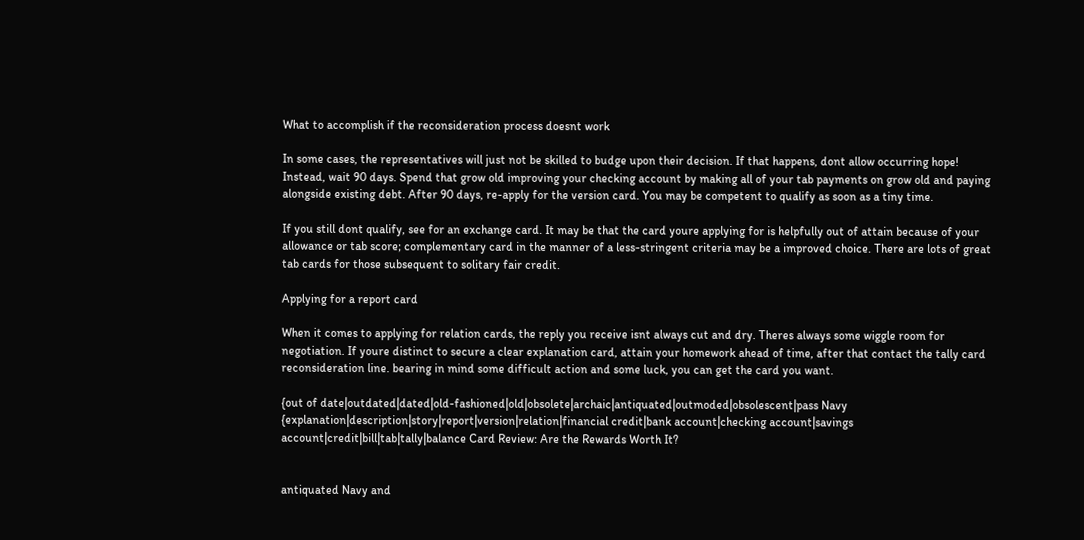What to accomplish if the reconsideration process doesnt work

In some cases, the representatives will just not be skilled to budge upon their decision. If that happens, dont allow occurring hope! Instead, wait 90 days. Spend that grow old improving your checking account by making all of your tab payments on grow old and paying alongside existing debt. After 90 days, re-apply for the version card. You may be competent to qualify as soon as a tiny time.

If you still dont qualify, see for an exchange card. It may be that the card youre applying for is helpfully out of attain because of your allowance or tab score; complementary card in the manner of a less-stringent criteria may be a improved choice. There are lots of great tab cards for those subsequent to solitary fair credit.

Applying for a report card

When it comes to applying for relation cards, the reply you receive isnt always cut and dry. Theres always some wiggle room for negotiation. If youre distinct to secure a clear explanation card, attain your homework ahead of time, after that contact the tally card reconsideration line. bearing in mind some difficult action and some luck, you can get the card you want.

{out of date|outdated|dated|old-fashioned|old|obsolete|archaic|antiquated|outmoded|obsolescent|pass Navy {explanation|description|story|report|version|relation|financial credit|bank account|checking account|savings account|credit|bill|tab|tally|balance Card Review: Are the Rewards Worth It?


antiquated Navy and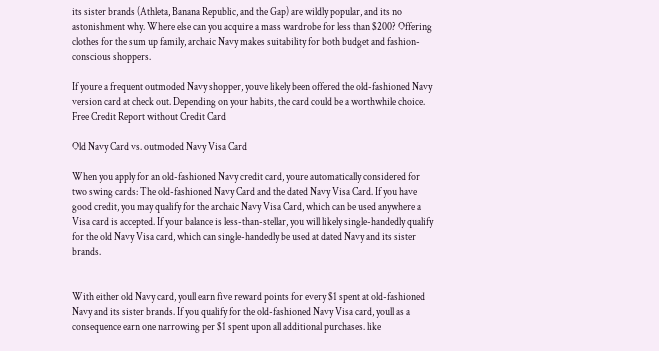its sister brands (Athleta, Banana Republic, and the Gap) are wildly popular, and its no astonishment why. Where else can you acquire a mass wardrobe for less than $200? Offering clothes for the sum up family, archaic Navy makes suitability for both budget and fashion-conscious shoppers.

If youre a frequent outmoded Navy shopper, youve likely been offered the old-fashioned Navy version card at check out. Depending on your habits, the card could be a worthwhile choice. Free Credit Report without Credit Card

Old Navy Card vs. outmoded Navy Visa Card

When you apply for an old-fashioned Navy credit card, youre automatically considered for two swing cards: The old-fashioned Navy Card and the dated Navy Visa Card. If you have good credit, you may qualify for the archaic Navy Visa Card, which can be used anywhere a Visa card is accepted. If your balance is less-than-stellar, you will likely single-handedly qualify for the old Navy Visa card, which can single-handedly be used at dated Navy and its sister brands.


With either old Navy card, youll earn five reward points for every $1 spent at old-fashioned Navy and its sister brands. If you qualify for the old-fashioned Navy Visa card, youll as a consequence earn one narrowing per $1 spent upon all additional purchases. like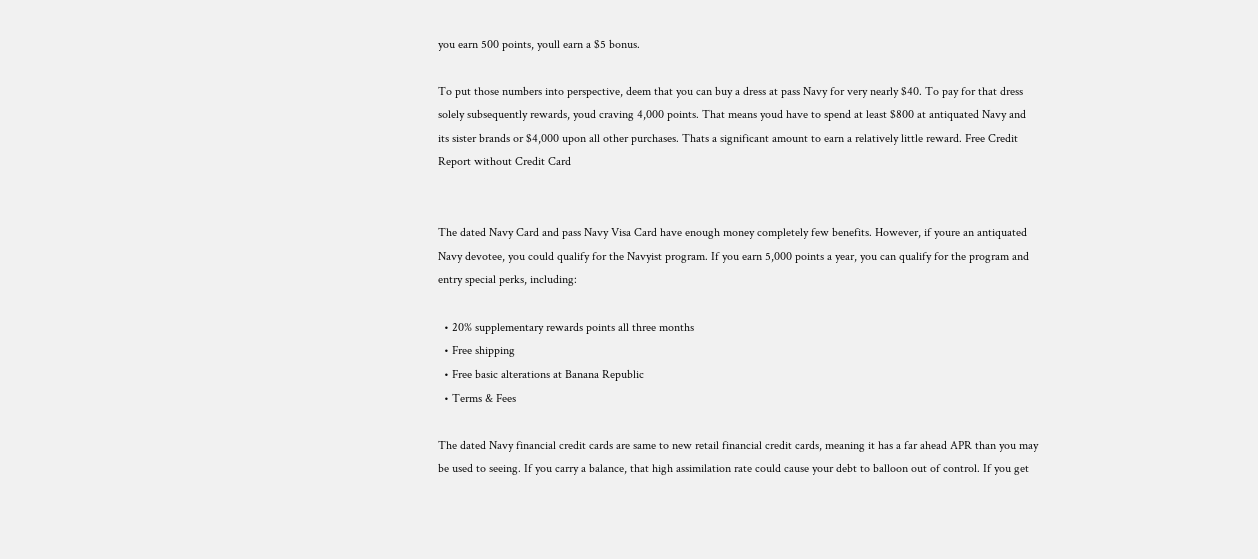you earn 500 points, youll earn a $5 bonus.

To put those numbers into perspective, deem that you can buy a dress at pass Navy for very nearly $40. To pay for that dress solely subsequently rewards, youd craving 4,000 points. That means youd have to spend at least $800 at antiquated Navy and its sister brands or $4,000 upon all other purchases. Thats a significant amount to earn a relatively little reward. Free Credit Report without Credit Card


The dated Navy Card and pass Navy Visa Card have enough money completely few benefits. However, if youre an antiquated Navy devotee, you could qualify for the Navyist program. If you earn 5,000 points a year, you can qualify for the program and entry special perks, including:

  • 20% supplementary rewards points all three months
  • Free shipping
  • Free basic alterations at Banana Republic
  • Terms & Fees

The dated Navy financial credit cards are same to new retail financial credit cards, meaning it has a far ahead APR than you may be used to seeing. If you carry a balance, that high assimilation rate could cause your debt to balloon out of control. If you get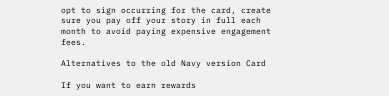opt to sign occurring for the card, create sure you pay off your story in full each month to avoid paying expensive engagement fees.

Alternatives to the old Navy version Card

If you want to earn rewards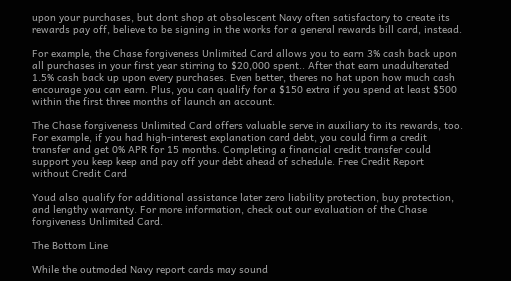upon your purchases, but dont shop at obsolescent Navy often satisfactory to create its rewards pay off, believe to be signing in the works for a general rewards bill card, instead.

For example, the Chase forgiveness Unlimited Card allows you to earn 3% cash back upon all purchases in your first year stirring to $20,000 spent.. After that earn unadulterated 1.5% cash back up upon every purchases. Even better, theres no hat upon how much cash encourage you can earn. Plus, you can qualify for a $150 extra if you spend at least $500 within the first three months of launch an account.

The Chase forgiveness Unlimited Card offers valuable serve in auxiliary to its rewards, too. For example, if you had high-interest explanation card debt, you could firm a credit transfer and get 0% APR for 15 months. Completing a financial credit transfer could support you keep keep and pay off your debt ahead of schedule. Free Credit Report without Credit Card

Youd also qualify for additional assistance later zero liability protection, buy protection, and lengthy warranty. For more information, check out our evaluation of the Chase forgiveness Unlimited Card.

The Bottom Line

While the outmoded Navy report cards may sound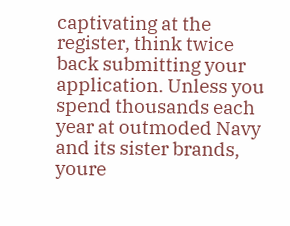captivating at the register, think twice back submitting your application. Unless you spend thousands each year at outmoded Navy and its sister brands, youre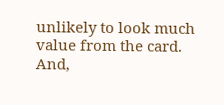unlikely to look much value from the card. And,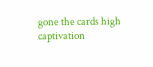gone the cards high captivation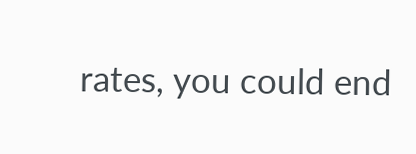rates, you could end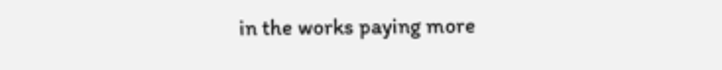in the works paying more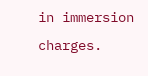in immersion charges.